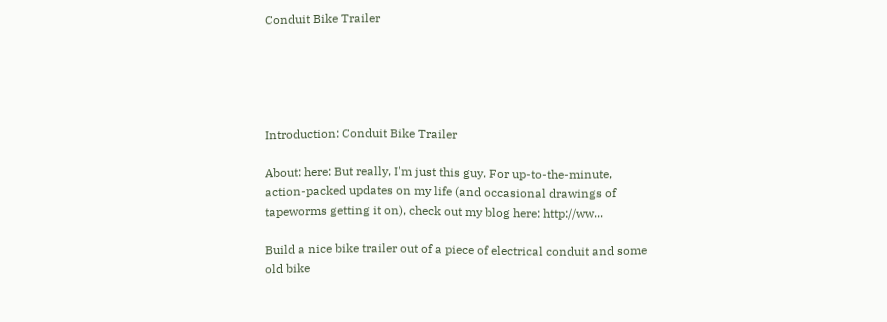Conduit Bike Trailer





Introduction: Conduit Bike Trailer

About: here: But really, I'm just this guy. For up-to-the-minute, action-packed updates on my life (and occasional drawings of tapeworms getting it on), check out my blog here: http://ww...

Build a nice bike trailer out of a piece of electrical conduit and some old bike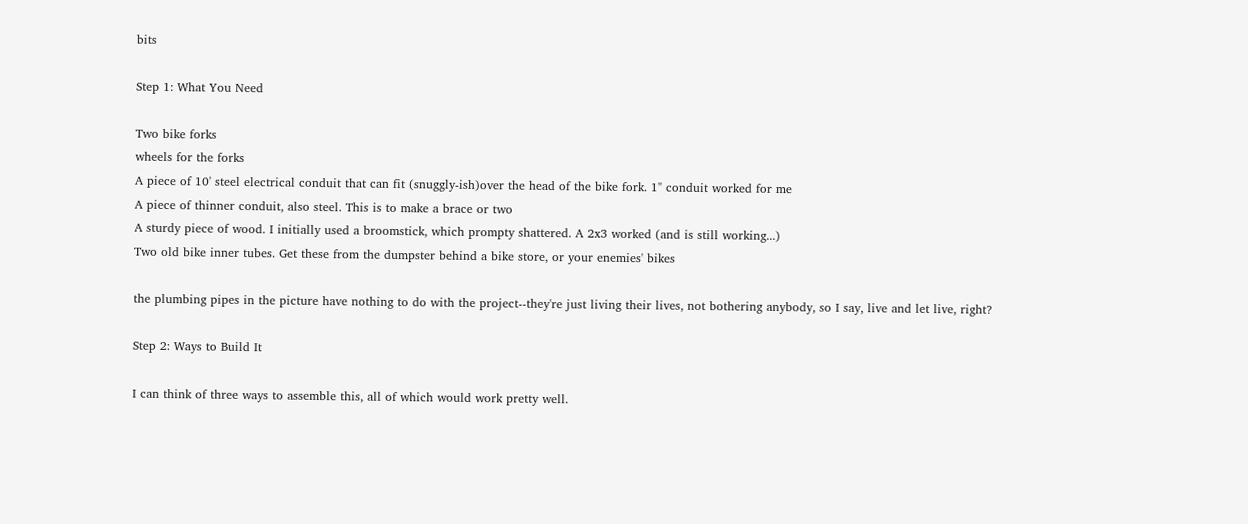bits

Step 1: What You Need

Two bike forks
wheels for the forks
A piece of 10' steel electrical conduit that can fit (snuggly-ish)over the head of the bike fork. 1" conduit worked for me
A piece of thinner conduit, also steel. This is to make a brace or two
A sturdy piece of wood. I initially used a broomstick, which prompty shattered. A 2x3 worked (and is still working...)
Two old bike inner tubes. Get these from the dumpster behind a bike store, or your enemies' bikes

the plumbing pipes in the picture have nothing to do with the project--they're just living their lives, not bothering anybody, so I say, live and let live, right?

Step 2: Ways to Build It

I can think of three ways to assemble this, all of which would work pretty well.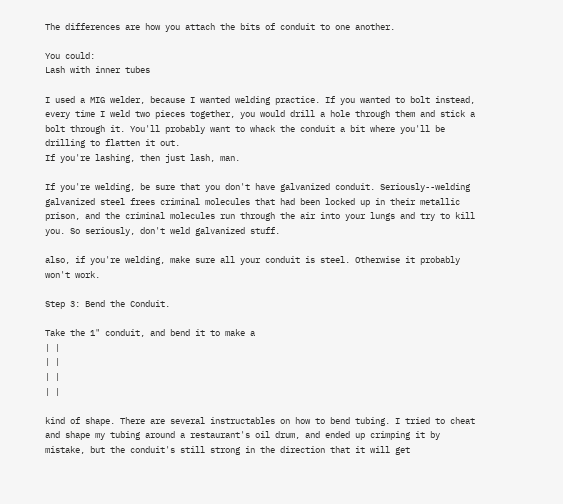The differences are how you attach the bits of conduit to one another.

You could:
Lash with inner tubes

I used a MIG welder, because I wanted welding practice. If you wanted to bolt instead, every time I weld two pieces together, you would drill a hole through them and stick a bolt through it. You'll probably want to whack the conduit a bit where you'll be drilling to flatten it out.
If you're lashing, then just lash, man.

If you're welding, be sure that you don't have galvanized conduit. Seriously--welding galvanized steel frees criminal molecules that had been locked up in their metallic prison, and the criminal molecules run through the air into your lungs and try to kill you. So seriously, don't weld galvanized stuff.

also, if you're welding, make sure all your conduit is steel. Otherwise it probably won't work.

Step 3: Bend the Conduit.

Take the 1" conduit, and bend it to make a
| |
| |
| |
| |

kind of shape. There are several instructables on how to bend tubing. I tried to cheat and shape my tubing around a restaurant's oil drum, and ended up crimping it by mistake, but the conduit's still strong in the direction that it will get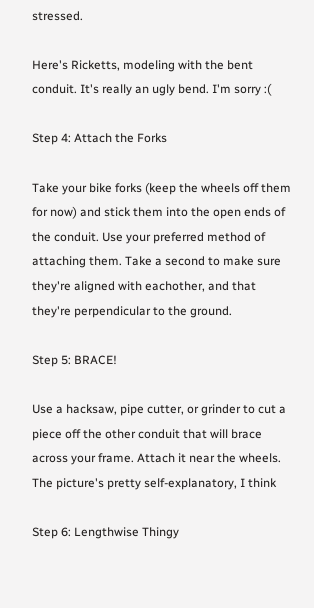stressed.

Here's Ricketts, modeling with the bent conduit. It's really an ugly bend. I'm sorry :(

Step 4: Attach the Forks

Take your bike forks (keep the wheels off them for now) and stick them into the open ends of the conduit. Use your preferred method of attaching them. Take a second to make sure they're aligned with eachother, and that they're perpendicular to the ground.

Step 5: BRACE!

Use a hacksaw, pipe cutter, or grinder to cut a piece off the other conduit that will brace across your frame. Attach it near the wheels.
The picture's pretty self-explanatory, I think

Step 6: Lengthwise Thingy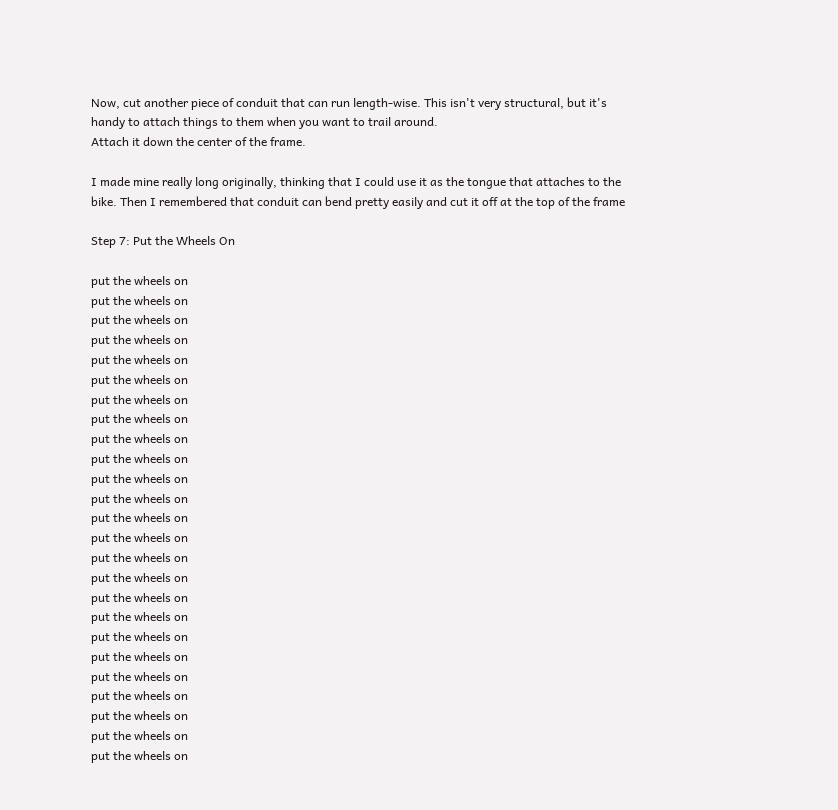Now, cut another piece of conduit that can run length-wise. This isn't very structural, but it's handy to attach things to them when you want to trail around.
Attach it down the center of the frame.

I made mine really long originally, thinking that I could use it as the tongue that attaches to the bike. Then I remembered that conduit can bend pretty easily and cut it off at the top of the frame

Step 7: Put the Wheels On

put the wheels on
put the wheels on
put the wheels on
put the wheels on
put the wheels on
put the wheels on
put the wheels on
put the wheels on
put the wheels on
put the wheels on
put the wheels on
put the wheels on
put the wheels on
put the wheels on
put the wheels on
put the wheels on
put the wheels on
put the wheels on
put the wheels on
put the wheels on
put the wheels on
put the wheels on
put the wheels on
put the wheels on
put the wheels on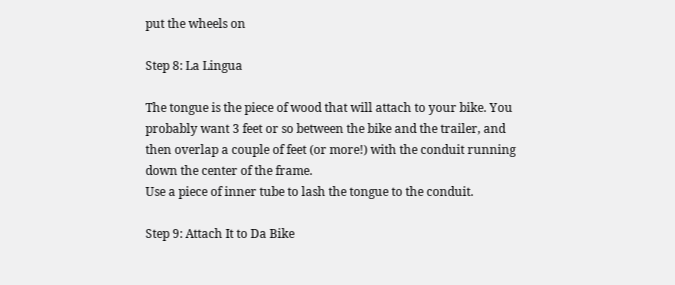put the wheels on

Step 8: La Lingua

The tongue is the piece of wood that will attach to your bike. You probably want 3 feet or so between the bike and the trailer, and then overlap a couple of feet (or more!) with the conduit running down the center of the frame.
Use a piece of inner tube to lash the tongue to the conduit.

Step 9: Attach It to Da Bike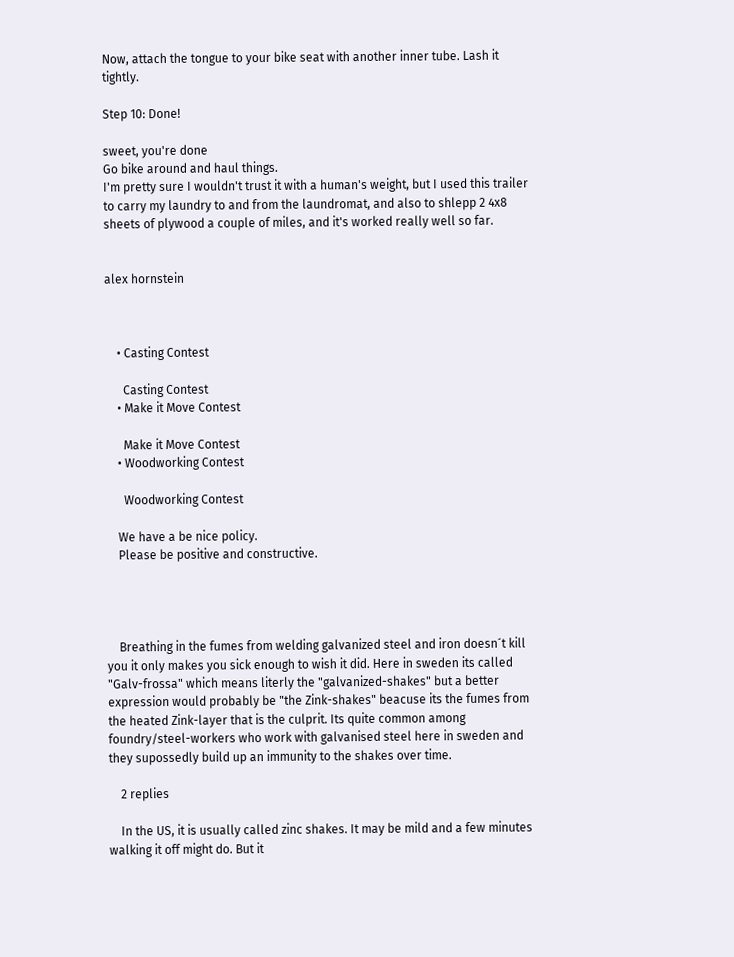Now, attach the tongue to your bike seat with another inner tube. Lash it tightly.

Step 10: Done!

sweet, you're done
Go bike around and haul things.
I'm pretty sure I wouldn't trust it with a human's weight, but I used this trailer to carry my laundry to and from the laundromat, and also to shlepp 2 4x8 sheets of plywood a couple of miles, and it's worked really well so far.


alex hornstein



    • Casting Contest

      Casting Contest
    • Make it Move Contest

      Make it Move Contest
    • Woodworking Contest

      Woodworking Contest

    We have a be nice policy.
    Please be positive and constructive.




    Breathing in the fumes from welding galvanized steel and iron doesn´t kill you it only makes you sick enough to wish it did. Here in sweden its called "Galv-frossa" which means literly the "galvanized-shakes" but a better expression would probably be "the Zink-shakes" beacuse its the fumes from the heated Zink-layer that is the culprit. Its quite common among foundry/steel-workers who work with galvanised steel here in sweden and they supossedly build up an immunity to the shakes over time.

    2 replies

    In the US, it is usually called zinc shakes. It may be mild and a few minutes walking it off might do. But it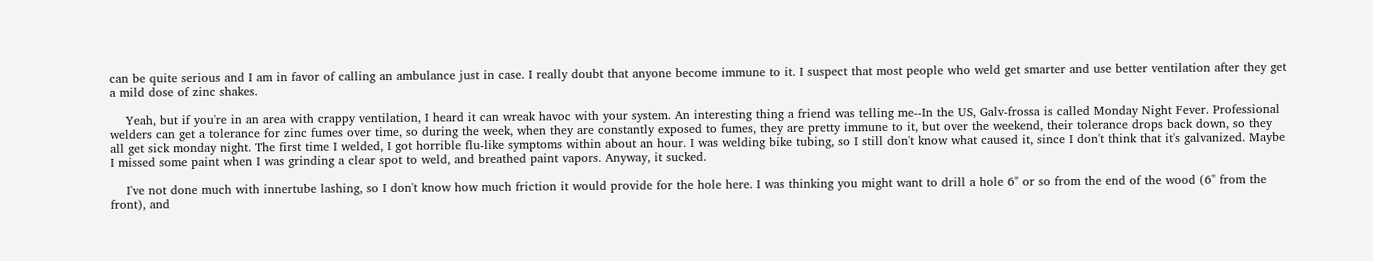can be quite serious and I am in favor of calling an ambulance just in case. I really doubt that anyone become immune to it. I suspect that most people who weld get smarter and use better ventilation after they get a mild dose of zinc shakes.

    Yeah, but if you're in an area with crappy ventilation, I heard it can wreak havoc with your system. An interesting thing a friend was telling me--In the US, Galv-frossa is called Monday Night Fever. Professional welders can get a tolerance for zinc fumes over time, so during the week, when they are constantly exposed to fumes, they are pretty immune to it, but over the weekend, their tolerance drops back down, so they all get sick monday night. The first time I welded, I got horrible flu-like symptoms within about an hour. I was welding bike tubing, so I still don't know what caused it, since I don't think that it's galvanized. Maybe I missed some paint when I was grinding a clear spot to weld, and breathed paint vapors. Anyway, it sucked.

    I've not done much with innertube lashing, so I don't know how much friction it would provide for the hole here. I was thinking you might want to drill a hole 6" or so from the end of the wood (6" from the front), and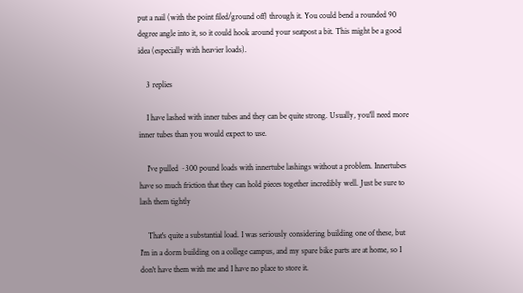put a nail (with the point filed/ground off) through it. You could bend a rounded 90 degree angle into it, so it could hook around your seatpost a bit. This might be a good idea (especially with heavier loads).

    3 replies

    I have lashed with inner tubes and they can be quite strong. Usually, you'll need more inner tubes than you would expect to use.

    I've pulled ~300 pound loads with innertube lashings without a problem. Innertubes have so much friction that they can hold pieces together incredibly well. Just be sure to lash them tightly

    That's quite a substantial load. I was seriously considering building one of these, but I'm in a dorm building on a college campus, and my spare bike parts are at home, so I don't have them with me and I have no place to store it.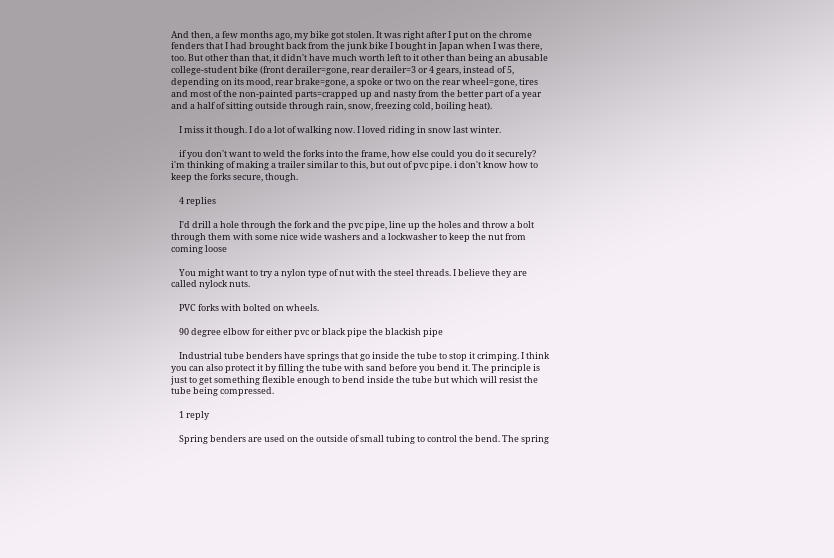And then, a few months ago, my bike got stolen. It was right after I put on the chrome fenders that I had brought back from the junk bike I bought in Japan when I was there, too. But other than that, it didn't have much worth left to it other than being an abusable college-student bike (front derailer=gone, rear derailer=3 or 4 gears, instead of 5, depending on its mood, rear brake=gone, a spoke or two on the rear wheel=gone, tires and most of the non-painted parts=crapped up and nasty from the better part of a year and a half of sitting outside through rain, snow, freezing cold, boiling heat).

    I miss it though. I do a lot of walking now. I loved riding in snow last winter.

    if you don't want to weld the forks into the frame, how else could you do it securely? i'm thinking of making a trailer similar to this, but out of pvc pipe. i don't know how to keep the forks secure, though.

    4 replies

    I'd drill a hole through the fork and the pvc pipe, line up the holes and throw a bolt through them with some nice wide washers and a lockwasher to keep the nut from coming loose

    You might want to try a nylon type of nut with the steel threads. I believe they are called nylock nuts.

    PVC forks with bolted on wheels.

    90 degree elbow for either pvc or black pipe the blackish pipe

    Industrial tube benders have springs that go inside the tube to stop it crimping. I think you can also protect it by filling the tube with sand before you bend it. The principle is just to get something flexible enough to bend inside the tube but which will resist the tube being compressed.

    1 reply

    Spring benders are used on the outside of small tubing to control the bend. The spring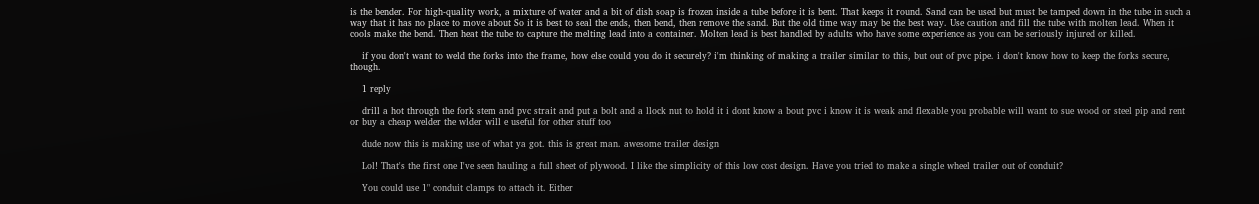is the bender. For high-quality work, a mixture of water and a bit of dish soap is frozen inside a tube before it is bent. That keeps it round. Sand can be used but must be tamped down in the tube in such a way that it has no place to move about So it is best to seal the ends, then bend, then remove the sand. But the old time way may be the best way. Use caution and fill the tube with molten lead. When it cools make the bend. Then heat the tube to capture the melting lead into a container. Molten lead is best handled by adults who have some experience as you can be seriously injured or killed.

    if you don't want to weld the forks into the frame, how else could you do it securely? i'm thinking of making a trailer similar to this, but out of pvc pipe. i don't know how to keep the forks secure, though.

    1 reply

    drill a hot through the fork stem and pvc strait and put a bolt and a llock nut to hold it i dont know a bout pvc i know it is weak and flexable you probable will want to sue wood or steel pip and rent or buy a cheap welder the wlder will e useful for other stuff too

    dude now this is making use of what ya got. this is great man. awesome trailer design

    Lol! That's the first one I've seen hauling a full sheet of plywood. I like the simplicity of this low cost design. Have you tried to make a single wheel trailer out of conduit?

    You could use 1" conduit clamps to attach it. Either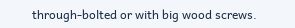through-bolted or with big wood screws.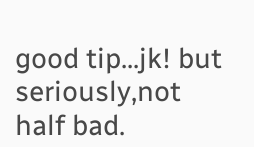good tip...jk! but seriously,not half bad.